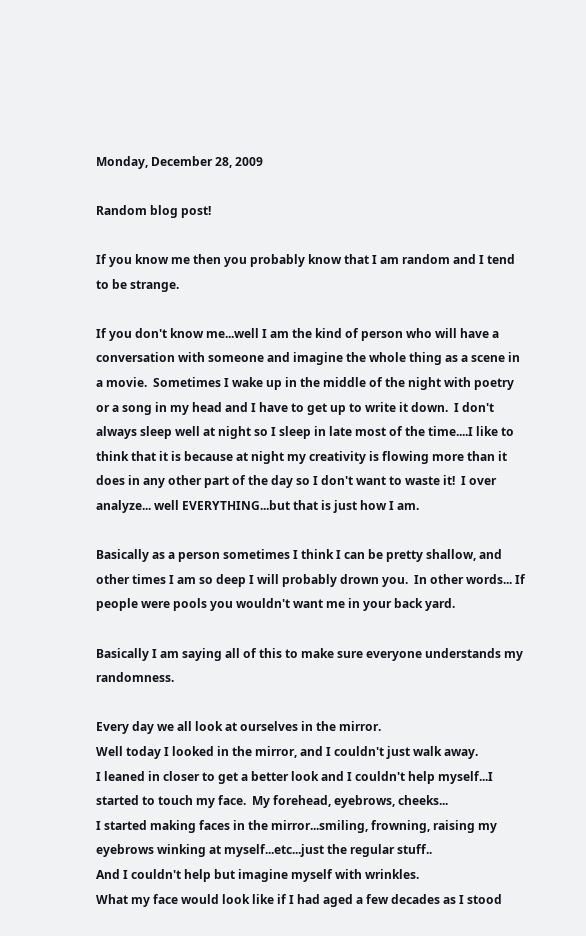Monday, December 28, 2009

Random blog post!

If you know me then you probably know that I am random and I tend to be strange.

If you don't know me...well I am the kind of person who will have a conversation with someone and imagine the whole thing as a scene in a movie.  Sometimes I wake up in the middle of the night with poetry or a song in my head and I have to get up to write it down.  I don't always sleep well at night so I sleep in late most of the time....I like to think that it is because at night my creativity is flowing more than it does in any other part of the day so I don't want to waste it!  I over analyze... well EVERYTHING...but that is just how I am.

Basically as a person sometimes I think I can be pretty shallow, and other times I am so deep I will probably drown you.  In other words... If people were pools you wouldn't want me in your back yard.

Basically I am saying all of this to make sure everyone understands my randomness.

Every day we all look at ourselves in the mirror.
Well today I looked in the mirror, and I couldn't just walk away.
I leaned in closer to get a better look and I couldn't help myself...I started to touch my face.  My forehead, eyebrows, cheeks...
I started making faces in the mirror...smiling, frowning, raising my eyebrows winking at myself...etc...just the regular stuff..
And I couldn't help but imagine myself with wrinkles.
What my face would look like if I had aged a few decades as I stood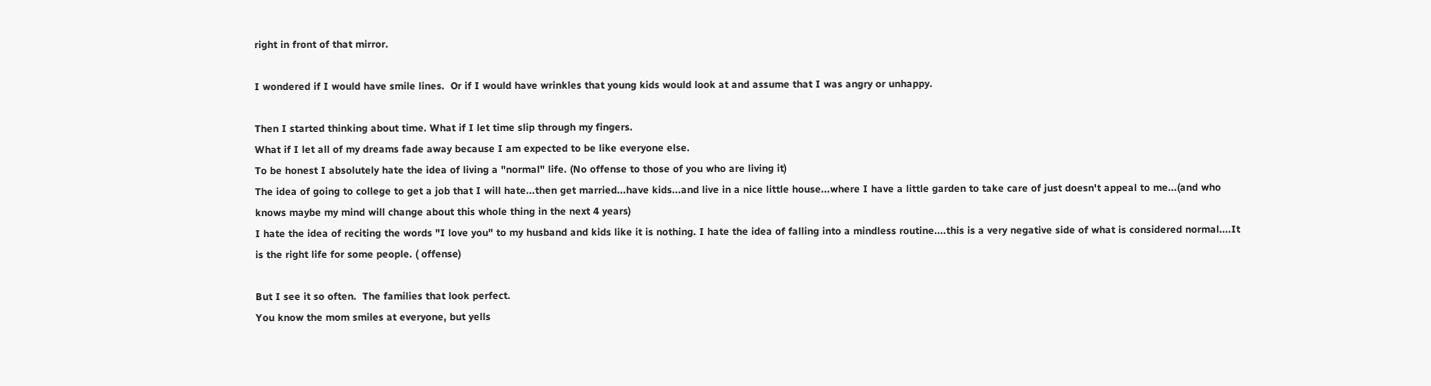right in front of that mirror.

I wondered if I would have smile lines.  Or if I would have wrinkles that young kids would look at and assume that I was angry or unhappy.

Then I started thinking about time. What if I let time slip through my fingers.
What if I let all of my dreams fade away because I am expected to be like everyone else.
To be honest I absolutely hate the idea of living a "normal" life. (No offense to those of you who are living it)
The idea of going to college to get a job that I will hate...then get married...have kids...and live in a nice little house...where I have a little garden to take care of just doesn't appeal to me...(and who knows maybe my mind will change about this whole thing in the next 4 years)
I hate the idea of reciting the words "I love you" to my husband and kids like it is nothing. I hate the idea of falling into a mindless routine....this is a very negative side of what is considered normal....It is the right life for some people. ( offense)

But I see it so often.  The families that look perfect.
You know the mom smiles at everyone, but yells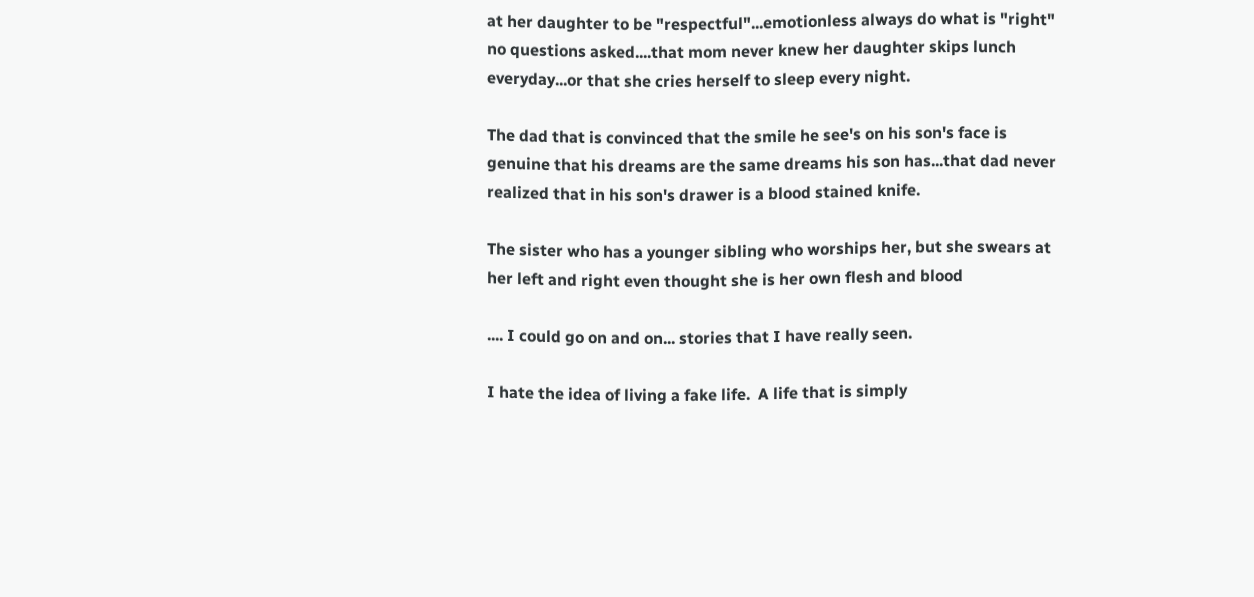at her daughter to be "respectful"...emotionless always do what is "right" no questions asked....that mom never knew her daughter skips lunch everyday...or that she cries herself to sleep every night.

The dad that is convinced that the smile he see's on his son's face is genuine that his dreams are the same dreams his son has...that dad never realized that in his son's drawer is a blood stained knife.

The sister who has a younger sibling who worships her, but she swears at her left and right even thought she is her own flesh and blood

.... I could go on and on... stories that I have really seen.

I hate the idea of living a fake life.  A life that is simply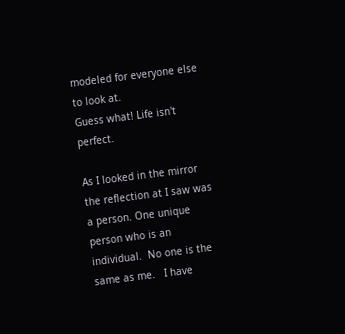modeled for everyone else to look at.
Guess what! Life isn't perfect.

As I looked in the mirror the reflection at I saw was a person. One unique person who is an individual.  No one is the same as me.   I have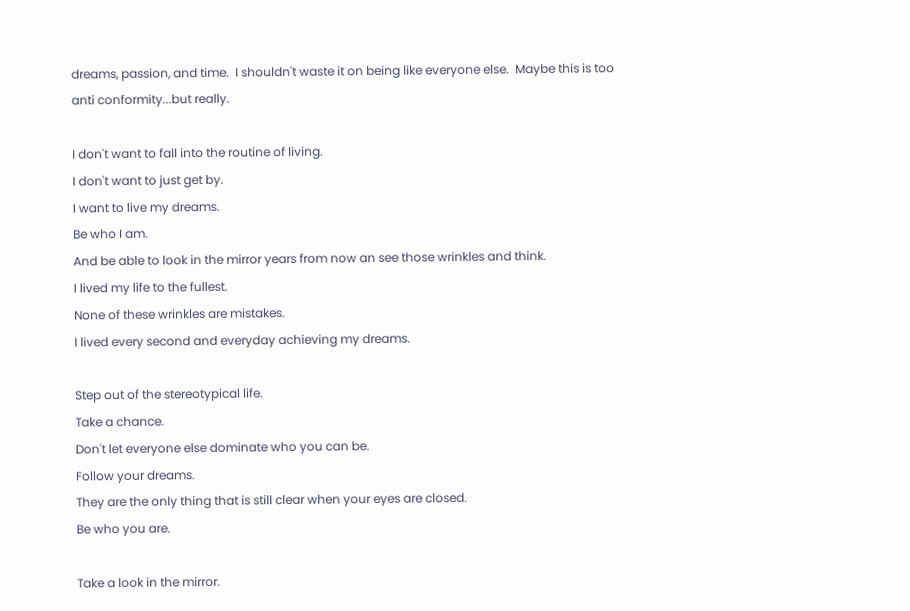dreams, passion, and time.  I shouldn't waste it on being like everyone else.  Maybe this is too anti conformity...but really.

I don't want to fall into the routine of living.
I don't want to just get by.
I want to live my dreams.
Be who I am.
And be able to look in the mirror years from now an see those wrinkles and think.
I lived my life to the fullest.
None of these wrinkles are mistakes.
I lived every second and everyday achieving my dreams.

Step out of the stereotypical life.
Take a chance.
Don't let everyone else dominate who you can be.
Follow your dreams.
They are the only thing that is still clear when your eyes are closed.
Be who you are.

Take a look in the mirror.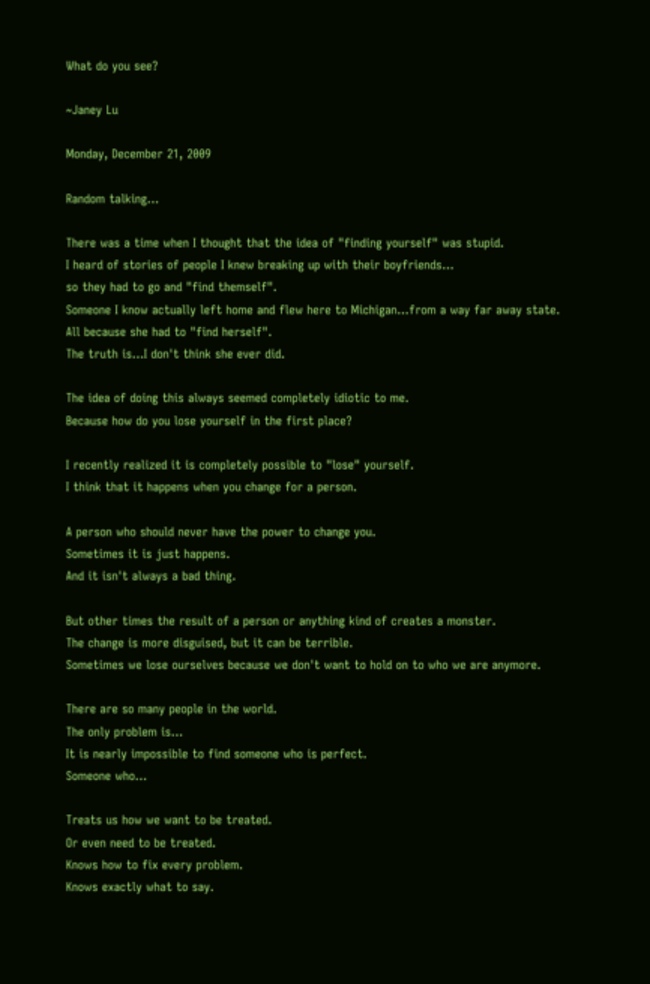What do you see?

~Janey Lu

Monday, December 21, 2009

Random talking...

There was a time when I thought that the idea of "finding yourself" was stupid.
I heard of stories of people I knew breaking up with their boyfriends...
so they had to go and "find themself".
Someone I know actually left home and flew here to Michigan...from a way far away state.
All because she had to "find herself".
The truth is...I don't think she ever did.

The idea of doing this always seemed completely idiotic to me.
Because how do you lose yourself in the first place?

I recently realized it is completely possible to "lose" yourself.
I think that it happens when you change for a person.

A person who should never have the power to change you.
Sometimes it is just happens.
And it isn't always a bad thing.

But other times the result of a person or anything kind of creates a monster.
The change is more disguised, but it can be terrible.
Sometimes we lose ourselves because we don't want to hold on to who we are anymore.

There are so many people in the world.
The only problem is...
It is nearly impossible to find someone who is perfect.
Someone who...

Treats us how we want to be treated.
Or even need to be treated.
Knows how to fix every problem.
Knows exactly what to say.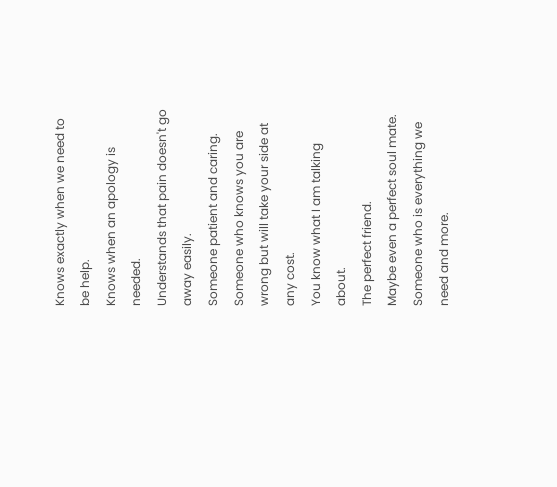Knows exactly when we need to be help.
Knows when an apology is needed.
Understands that pain doesn't go away easily.
Someone patient and caring.
Someone who knows you are wrong but will take your side at any cost.
You know what I am talking about.
The perfect friend.
Maybe even a perfect soul mate.
Someone who is everything we need and more.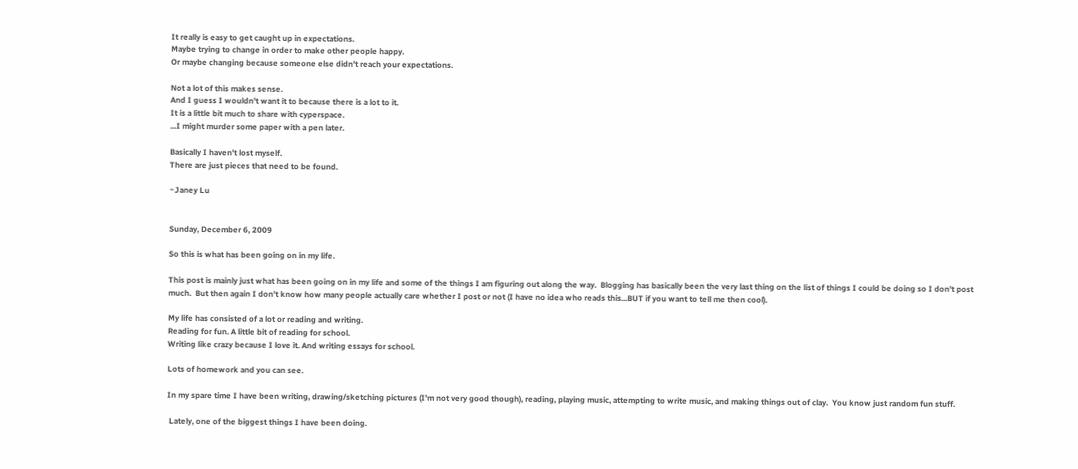It really is easy to get caught up in expectations.
Maybe trying to change in order to make other people happy.
Or maybe changing because someone else didn't reach your expectations.

Not a lot of this makes sense.
And I guess I wouldn't want it to because there is a lot to it.
It is a little bit much to share with cyperspace.
...I might murder some paper with a pen later.

Basically I haven't lost myself.
There are just pieces that need to be found.

~Janey Lu


Sunday, December 6, 2009

So this is what has been going on in my life.

This post is mainly just what has been going on in my life and some of the things I am figuring out along the way.  Blogging has basically been the very last thing on the list of things I could be doing so I don't post much.  But then again I don't know how many people actually care whether I post or not (I have no idea who reads this...BUT if you want to tell me then cool).

My life has consisted of a lot or reading and writing.
Reading for fun. A little bit of reading for school.
Writing like crazy because I love it. And writing essays for school.

Lots of homework and you can see.

In my spare time I have been writing, drawing/sketching pictures (I'm not very good though), reading, playing music, attempting to write music, and making things out of clay.  You know just random fun stuff.

 Lately, one of the biggest things I have been doing.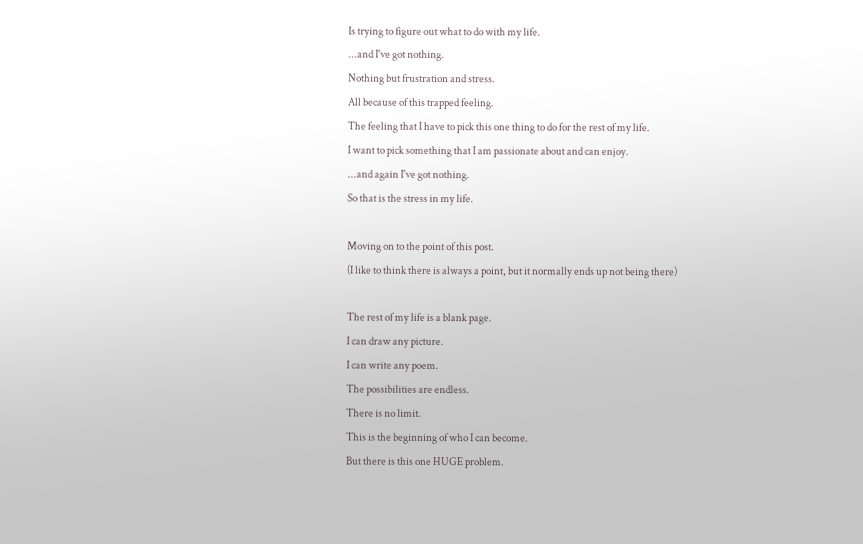Is trying to figure out what to do with my life.
...and I've got nothing.
Nothing but frustration and stress.
All because of this trapped feeling.
The feeling that I have to pick this one thing to do for the rest of my life.
I want to pick something that I am passionate about and can enjoy.
...and again I've got nothing.
So that is the stress in my life.

Moving on to the point of this post.
(I like to think there is always a point, but it normally ends up not being there)

The rest of my life is a blank page.
I can draw any picture.
I can write any poem.
The possibilities are endless.
There is no limit.
This is the beginning of who I can become.
But there is this one HUGE problem.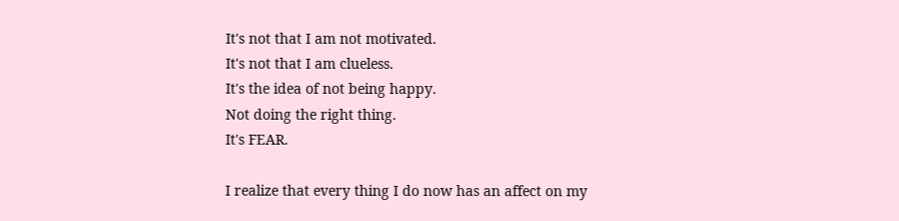It's not that I am not motivated.
It's not that I am clueless.
It's the idea of not being happy.
Not doing the right thing.
It's FEAR.

I realize that every thing I do now has an affect on my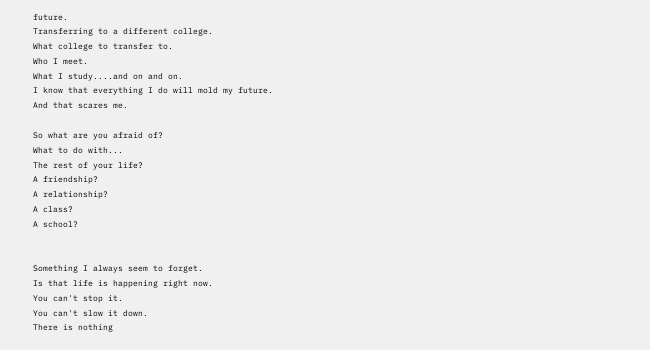future.
Transferring to a different college.
What college to transfer to.
Who I meet.
What I study....and on and on.
I know that everything I do will mold my future.
And that scares me.

So what are you afraid of?
What to do with...
The rest of your life?
A friendship?
A relationship?
A class?
A school?


Something I always seem to forget.
Is that life is happening right now.
You can't stop it.
You can't slow it down.
There is nothing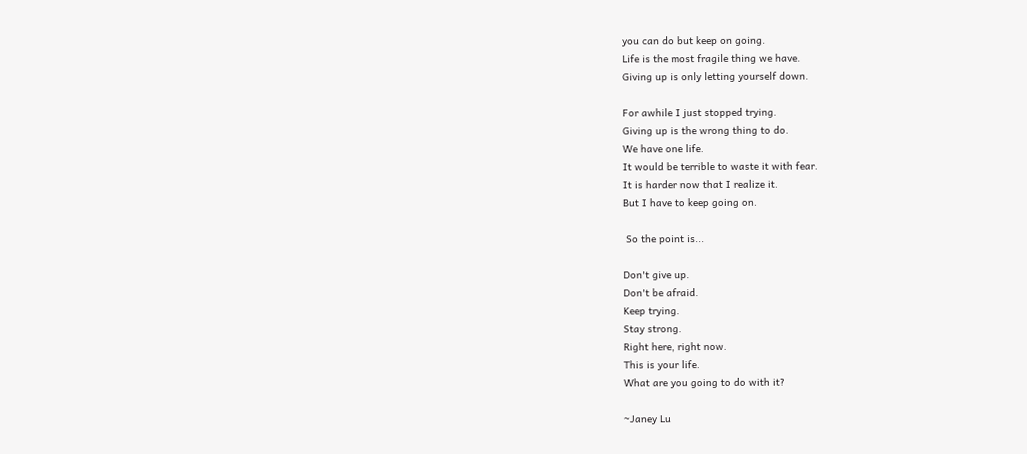you can do but keep on going.
Life is the most fragile thing we have.
Giving up is only letting yourself down.

For awhile I just stopped trying.
Giving up is the wrong thing to do.
We have one life.
It would be terrible to waste it with fear.
It is harder now that I realize it.
But I have to keep going on.

 So the point is...

Don't give up.
Don't be afraid.
Keep trying.
Stay strong.
Right here, right now.
This is your life.
What are you going to do with it?

~Janey Lu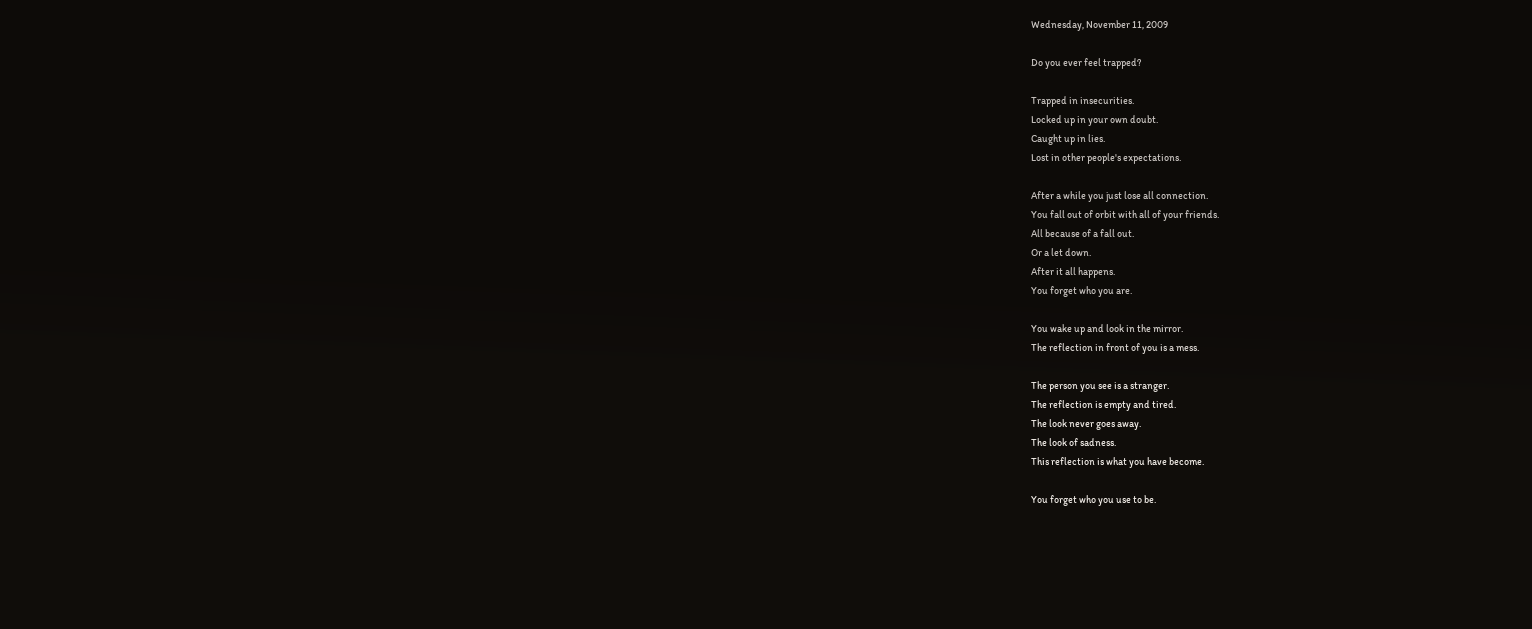Wednesday, November 11, 2009

Do you ever feel trapped?

Trapped in insecurities.
Locked up in your own doubt.
Caught up in lies.
Lost in other people's expectations.

After a while you just lose all connection.
You fall out of orbit with all of your friends.
All because of a fall out.
Or a let down.
After it all happens.
You forget who you are.

You wake up and look in the mirror.
The reflection in front of you is a mess.

The person you see is a stranger.
The reflection is empty and tired.
The look never goes away.
The look of sadness.
This reflection is what you have become.

You forget who you use to be.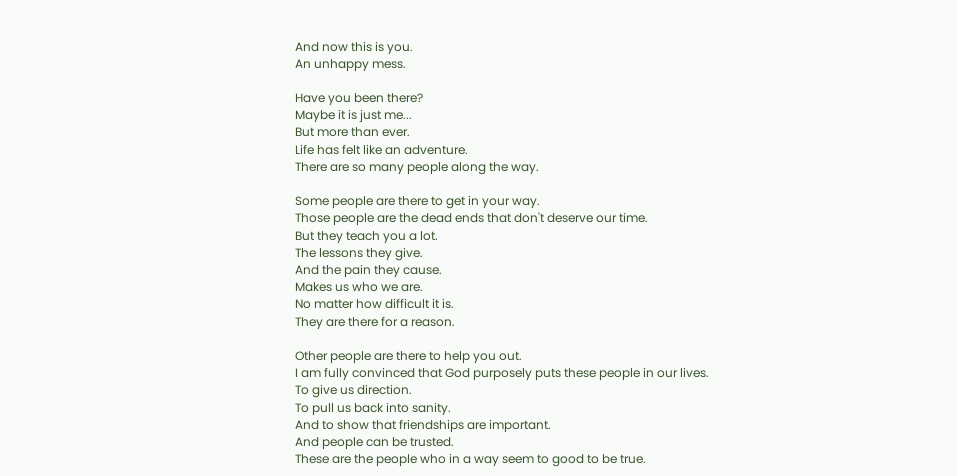And now this is you.
An unhappy mess.

Have you been there?
Maybe it is just me...
But more than ever.
Life has felt like an adventure.
There are so many people along the way.

Some people are there to get in your way.
Those people are the dead ends that don't deserve our time.
But they teach you a lot.
The lessons they give.
And the pain they cause.
Makes us who we are.
No matter how difficult it is.
They are there for a reason.

Other people are there to help you out.
I am fully convinced that God purposely puts these people in our lives.
To give us direction.
To pull us back into sanity.
And to show that friendships are important.
And people can be trusted.
These are the people who in a way seem to good to be true.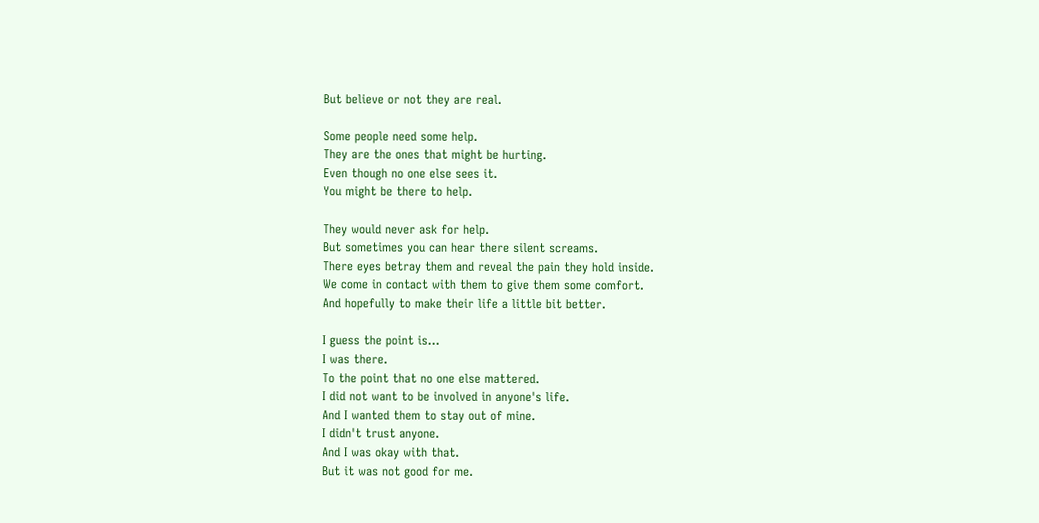But believe or not they are real.

Some people need some help.
They are the ones that might be hurting.
Even though no one else sees it.
You might be there to help.

They would never ask for help.
But sometimes you can hear there silent screams.
There eyes betray them and reveal the pain they hold inside.
We come in contact with them to give them some comfort.
And hopefully to make their life a little bit better.

I guess the point is...
I was there.
To the point that no one else mattered.
I did not want to be involved in anyone's life.
And I wanted them to stay out of mine.
I didn't trust anyone.
And I was okay with that.
But it was not good for me.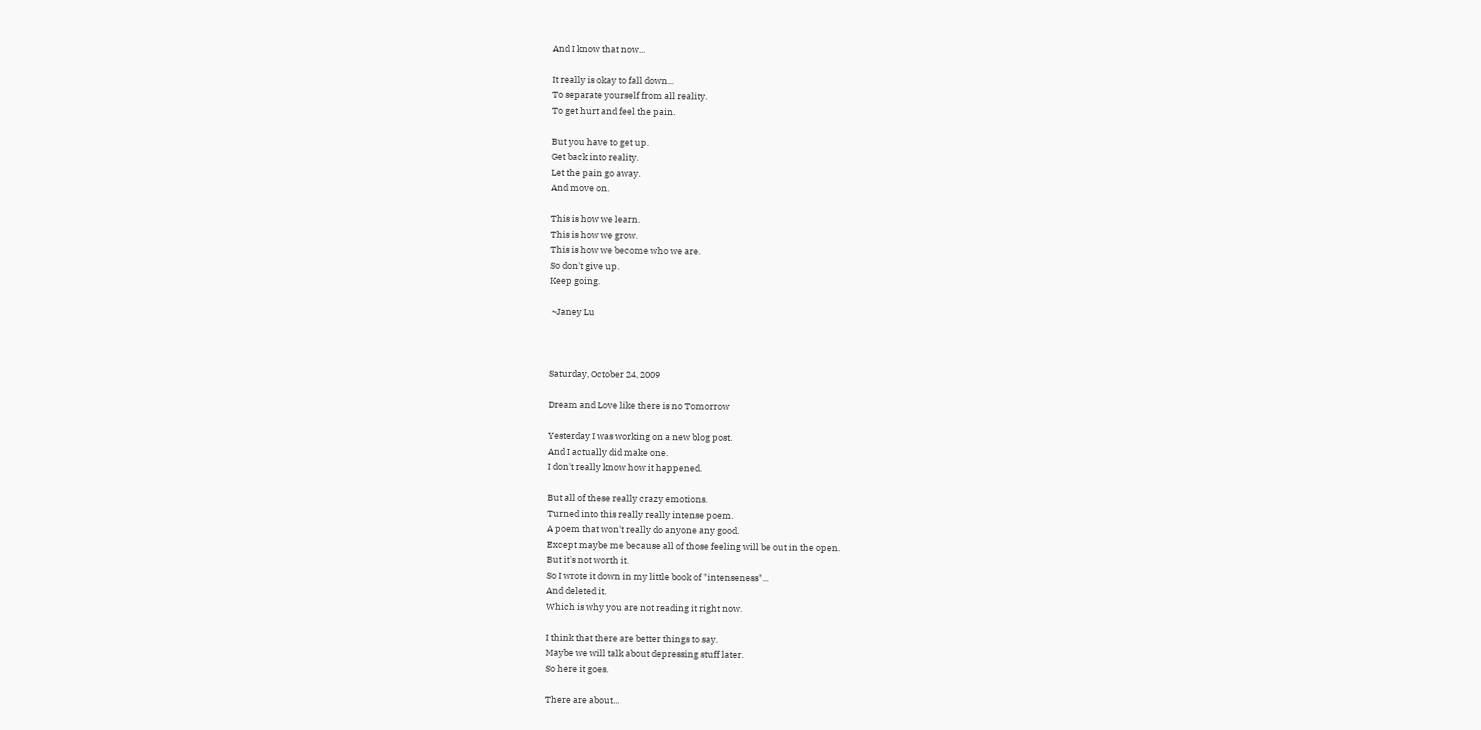And I know that now...

It really is okay to fall down...
To separate yourself from all reality.
To get hurt and feel the pain.

But you have to get up.
Get back into reality.
Let the pain go away.
And move on.

This is how we learn.
This is how we grow.
This is how we become who we are.
So don't give up.
Keep going.

 ~Janey Lu



Saturday, October 24, 2009

Dream and Love like there is no Tomorrow

Yesterday I was working on a new blog post.
And I actually did make one.
I don't really know how it happened.

But all of these really crazy emotions.
Turned into this really really intense poem.
A poem that won't really do anyone any good.
Except maybe me because all of those feeling will be out in the open.
But it's not worth it.
So I wrote it down in my little book of "intenseness"...
And deleted it.
Which is why you are not reading it right now.

I think that there are better things to say.
Maybe we will talk about depressing stuff later.
So here it goes.

There are about...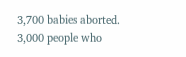3,700 babies aborted.
3,000 people who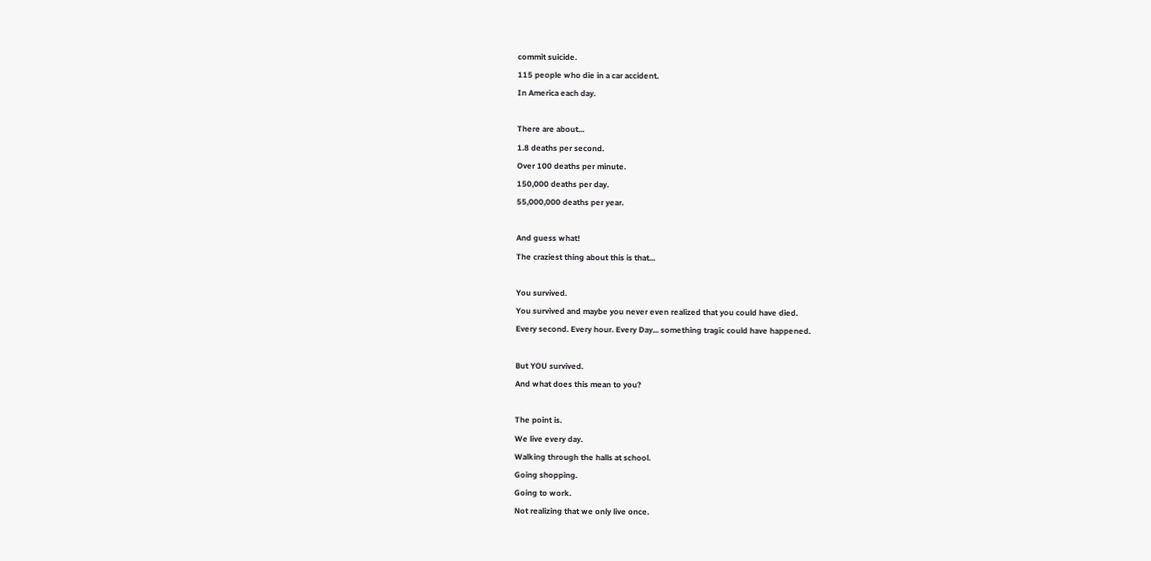commit suicide.
115 people who die in a car accident.
In America each day.

There are about...
1.8 deaths per second.
Over 100 deaths per minute.
150,000 deaths per day.
55,000,000 deaths per year.

And guess what!
The craziest thing about this is that...

You survived.
You survived and maybe you never even realized that you could have died.
Every second. Every hour. Every Day... something tragic could have happened.

But YOU survived.
And what does this mean to you?

The point is.
We live every day.
Walking through the halls at school.
Going shopping.
Going to work.
Not realizing that we only live once.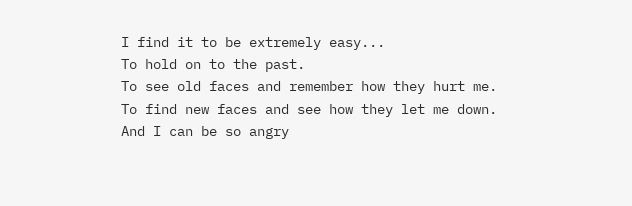I find it to be extremely easy...
To hold on to the past.
To see old faces and remember how they hurt me.
To find new faces and see how they let me down.
And I can be so angry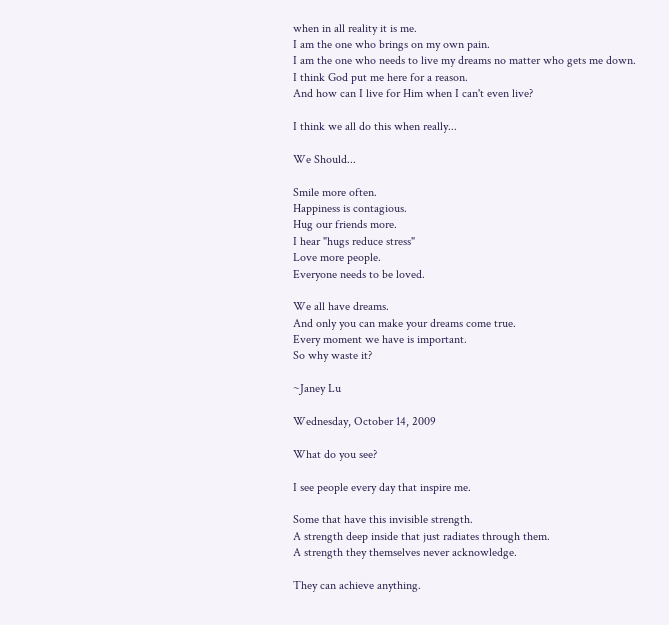when in all reality it is me.
I am the one who brings on my own pain.
I am the one who needs to live my dreams no matter who gets me down.
I think God put me here for a reason.
And how can I live for Him when I can't even live?

I think we all do this when really...

We Should...

Smile more often.
Happiness is contagious.
Hug our friends more.
I hear "hugs reduce stress"
Love more people.
Everyone needs to be loved.

We all have dreams.
And only you can make your dreams come true.
Every moment we have is important.
So why waste it?

~Janey Lu

Wednesday, October 14, 2009

What do you see?

I see people every day that inspire me.

Some that have this invisible strength.
A strength deep inside that just radiates through them.
A strength they themselves never acknowledge.

They can achieve anything.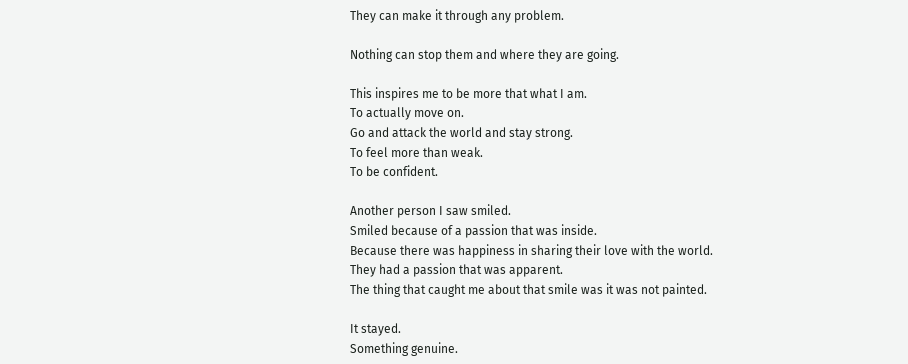They can make it through any problem.

Nothing can stop them and where they are going.

This inspires me to be more that what I am.
To actually move on.
Go and attack the world and stay strong.
To feel more than weak.
To be confident.

Another person I saw smiled.
Smiled because of a passion that was inside.
Because there was happiness in sharing their love with the world.
They had a passion that was apparent.
The thing that caught me about that smile was it was not painted.

It stayed.
Something genuine.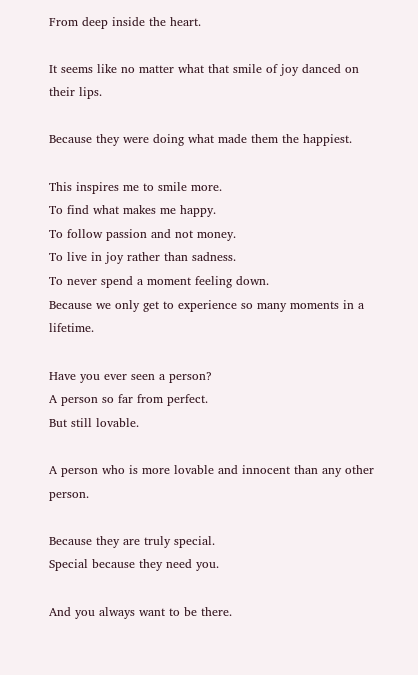From deep inside the heart.

It seems like no matter what that smile of joy danced on their lips.

Because they were doing what made them the happiest.

This inspires me to smile more.
To find what makes me happy.
To follow passion and not money.
To live in joy rather than sadness.
To never spend a moment feeling down.
Because we only get to experience so many moments in a lifetime.

Have you ever seen a person?
A person so far from perfect.
But still lovable.

A person who is more lovable and innocent than any other person.

Because they are truly special.
Special because they need you.

And you always want to be there.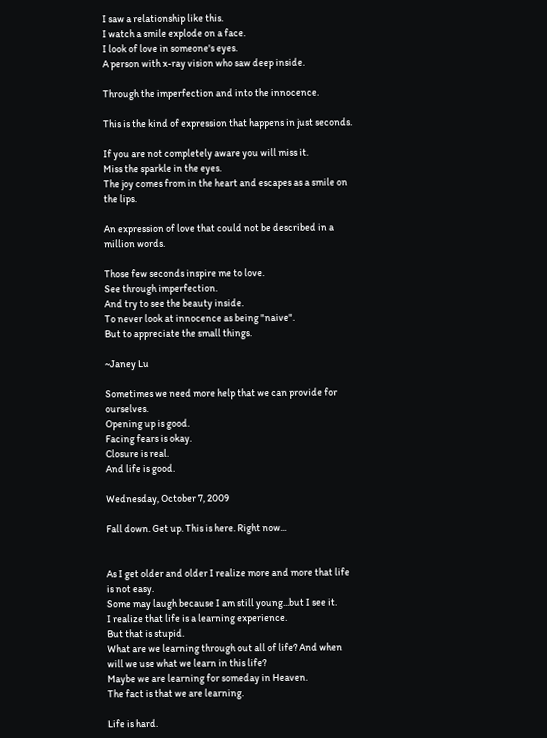I saw a relationship like this.
I watch a smile explode on a face.
I look of love in someone's eyes.
A person with x-ray vision who saw deep inside.

Through the imperfection and into the innocence.

This is the kind of expression that happens in just seconds.

If you are not completely aware you will miss it.
Miss the sparkle in the eyes.
The joy comes from in the heart and escapes as a smile on the lips.

An expression of love that could not be described in a million words.

Those few seconds inspire me to love.
See through imperfection.
And try to see the beauty inside.
To never look at innocence as being "naive".
But to appreciate the small things.

~Janey Lu

Sometimes we need more help that we can provide for ourselves.
Opening up is good.
Facing fears is okay.
Closure is real.
And life is good.

Wednesday, October 7, 2009

Fall down. Get up. This is here. Right now...


As I get older and older I realize more and more that life is not easy.
Some may laugh because I am still young...but I see it.
I realize that life is a learning experience.
But that is stupid.
What are we learning through out all of life? And when will we use what we learn in this life?
Maybe we are learning for someday in Heaven.
The fact is that we are learning.

Life is hard.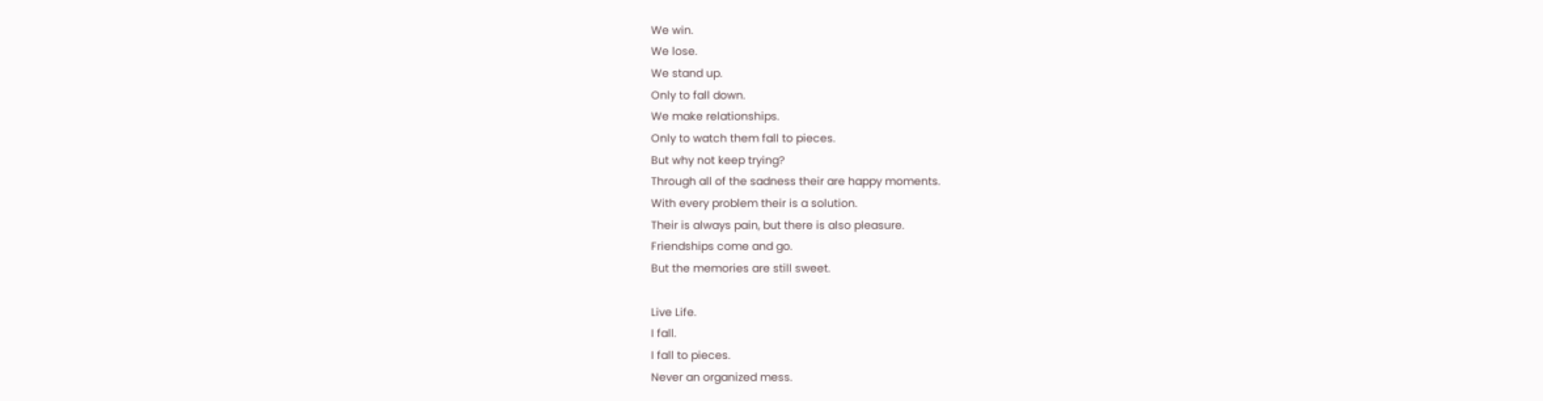We win.
We lose.
We stand up.
Only to fall down.
We make relationships.
Only to watch them fall to pieces.
But why not keep trying?
Through all of the sadness their are happy moments.
With every problem their is a solution.
Their is always pain, but there is also pleasure.
Friendships come and go.
But the memories are still sweet.

Live Life.
I fall.
I fall to pieces.
Never an organized mess.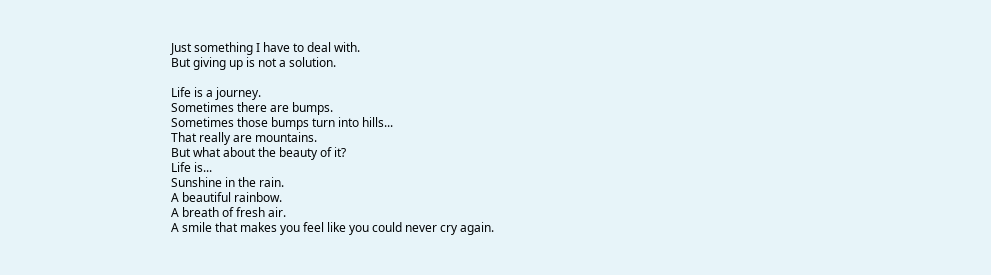Just something I have to deal with.
But giving up is not a solution.

Life is a journey.
Sometimes there are bumps.
Sometimes those bumps turn into hills...
That really are mountains.
But what about the beauty of it?
Life is...
Sunshine in the rain.
A beautiful rainbow.
A breath of fresh air.
A smile that makes you feel like you could never cry again.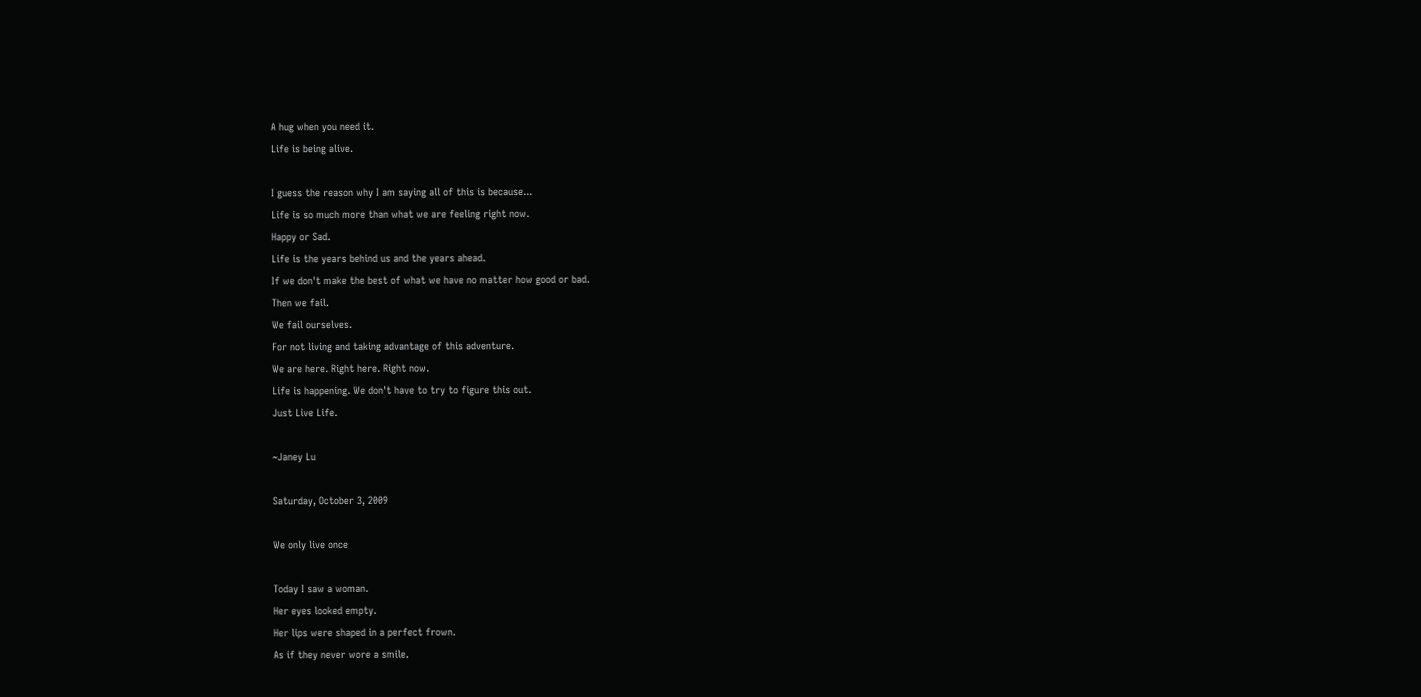A hug when you need it.
Life is being alive.

I guess the reason why I am saying all of this is because...
Life is so much more than what we are feeling right now.
Happy or Sad.
Life is the years behind us and the years ahead.
If we don't make the best of what we have no matter how good or bad.
Then we fail.
We fail ourselves.
For not living and taking advantage of this adventure.
We are here. Right here. Right now.
Life is happening. We don't have to try to figure this out.
Just Live Life.

~Janey Lu

Saturday, October 3, 2009

We only live once

Today I saw a woman.
Her eyes looked empty.
Her lips were shaped in a perfect frown.
As if they never wore a smile.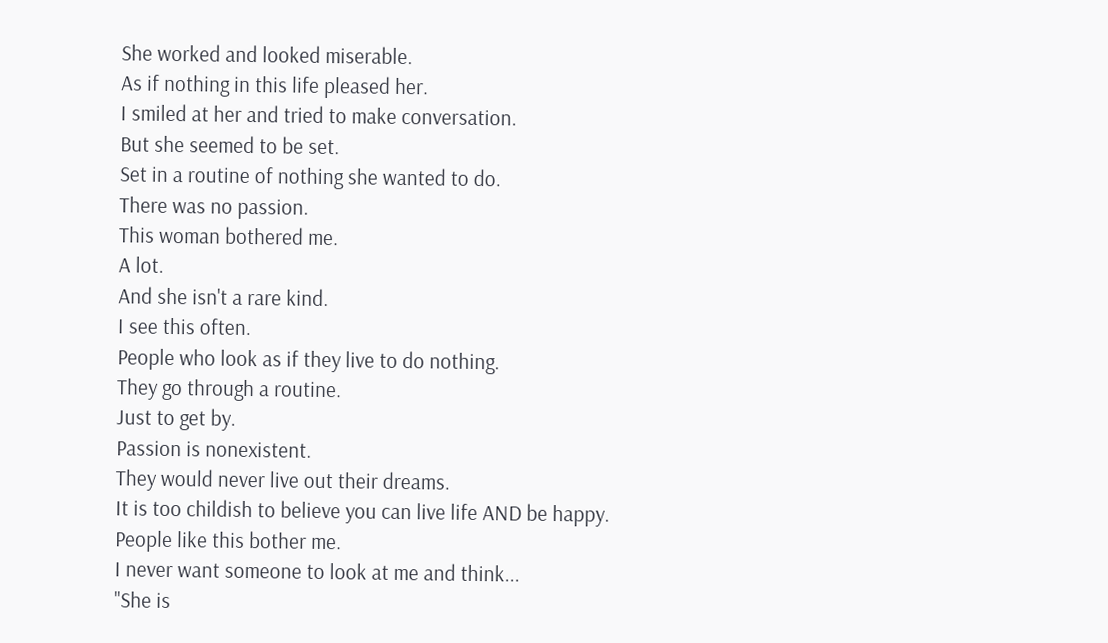She worked and looked miserable.
As if nothing in this life pleased her.
I smiled at her and tried to make conversation.
But she seemed to be set.
Set in a routine of nothing she wanted to do.
There was no passion.
This woman bothered me.
A lot.
And she isn't a rare kind.
I see this often.
People who look as if they live to do nothing.
They go through a routine.
Just to get by.
Passion is nonexistent.
They would never live out their dreams.
It is too childish to believe you can live life AND be happy.
People like this bother me.
I never want someone to look at me and think...
"She is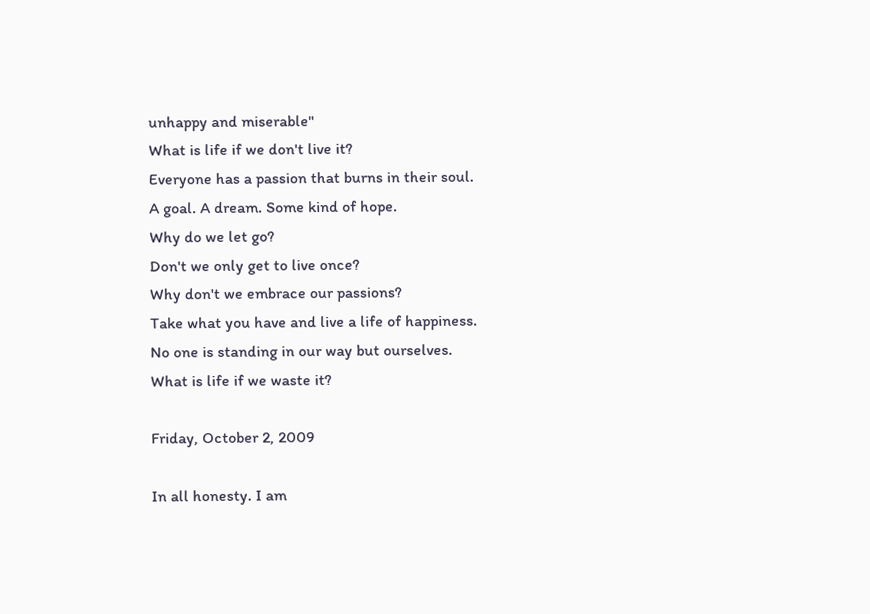unhappy and miserable"
What is life if we don't live it?
Everyone has a passion that burns in their soul.
A goal. A dream. Some kind of hope.
Why do we let go?
Don't we only get to live once?
Why don't we embrace our passions?
Take what you have and live a life of happiness.
No one is standing in our way but ourselves.
What is life if we waste it?

Friday, October 2, 2009

In all honesty. I am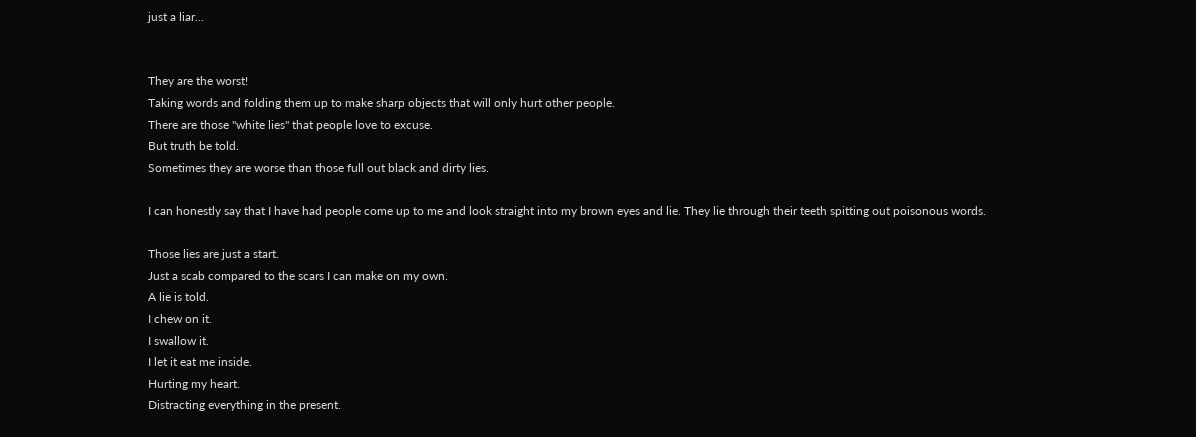just a liar...


They are the worst!
Taking words and folding them up to make sharp objects that will only hurt other people.
There are those "white lies" that people love to excuse.
But truth be told.
Sometimes they are worse than those full out black and dirty lies.

I can honestly say that I have had people come up to me and look straight into my brown eyes and lie. They lie through their teeth spitting out poisonous words.

Those lies are just a start.
Just a scab compared to the scars I can make on my own.
A lie is told.
I chew on it.
I swallow it.
I let it eat me inside.
Hurting my heart.
Distracting everything in the present.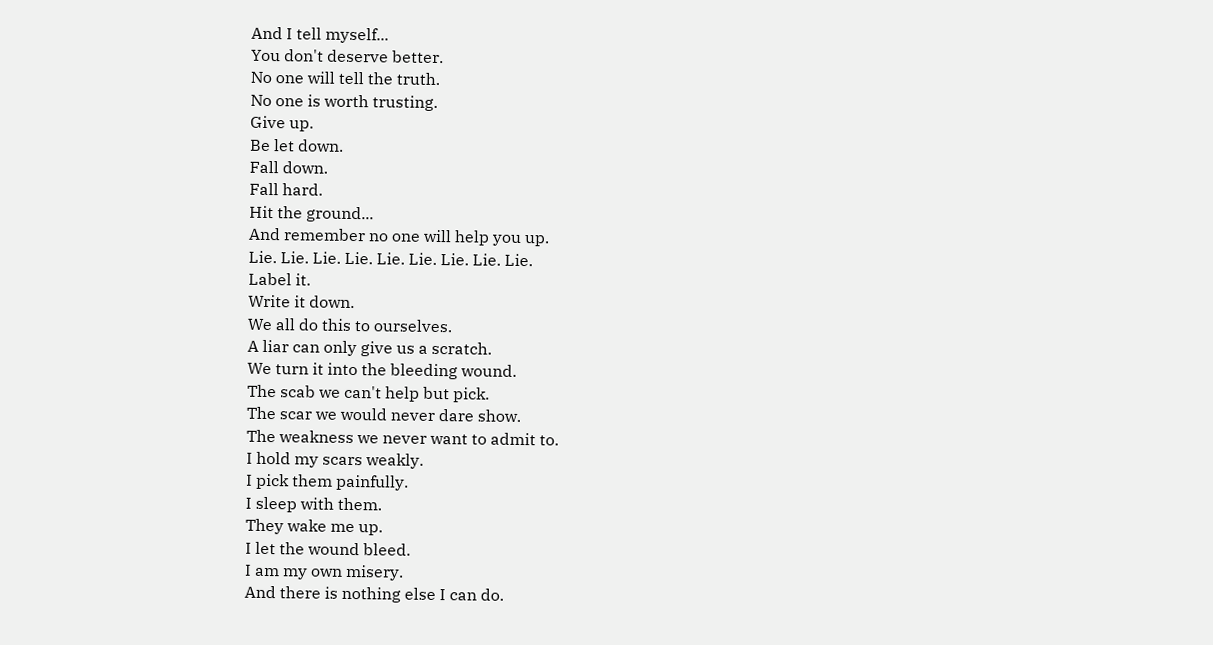And I tell myself...
You don't deserve better.
No one will tell the truth.
No one is worth trusting.
Give up.
Be let down.
Fall down.
Fall hard.
Hit the ground...
And remember no one will help you up.
Lie. Lie. Lie. Lie. Lie. Lie. Lie. Lie. Lie.
Label it.
Write it down.
We all do this to ourselves.
A liar can only give us a scratch.
We turn it into the bleeding wound.
The scab we can't help but pick.
The scar we would never dare show.
The weakness we never want to admit to.
I hold my scars weakly.
I pick them painfully.
I sleep with them.
They wake me up.
I let the wound bleed.
I am my own misery.
And there is nothing else I can do.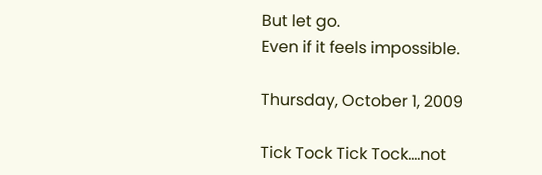But let go.
Even if it feels impossible.

Thursday, October 1, 2009

Tick Tock Tick Tock....not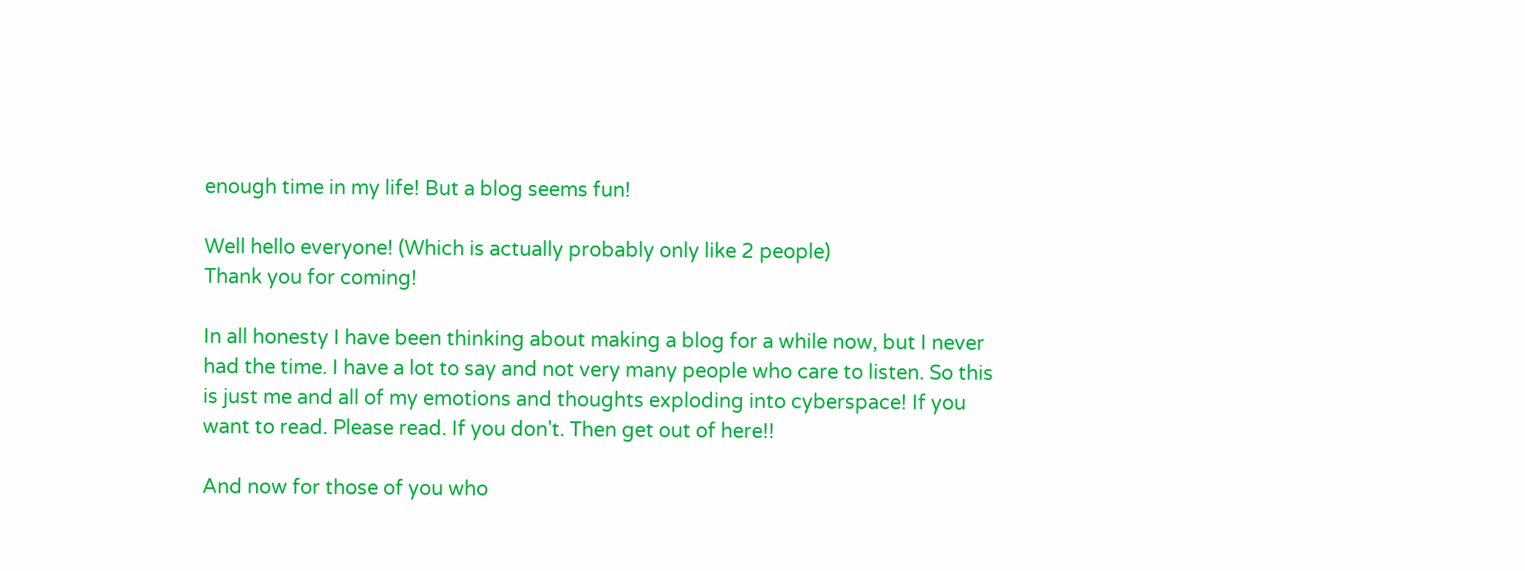enough time in my life! But a blog seems fun!

Well hello everyone! (Which is actually probably only like 2 people)
Thank you for coming!

In all honesty I have been thinking about making a blog for a while now, but I never had the time. I have a lot to say and not very many people who care to listen. So this is just me and all of my emotions and thoughts exploding into cyberspace! If you want to read. Please read. If you don't. Then get out of here!!

And now for those of you who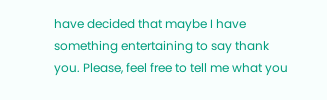have decided that maybe I have something entertaining to say thank you. Please, feel free to tell me what you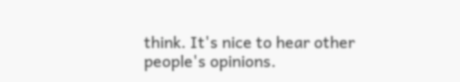think. It's nice to hear other people's opinions.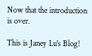Now that the introduction is over.

This is Janey Lu's Blog!